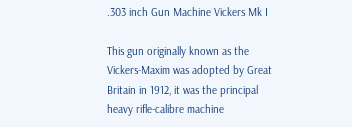.303 inch Gun Machine Vickers Mk I

This gun originally known as the Vickers-Maxim was adopted by Great Britain in 1912, it was the principal heavy rifle-calibre machine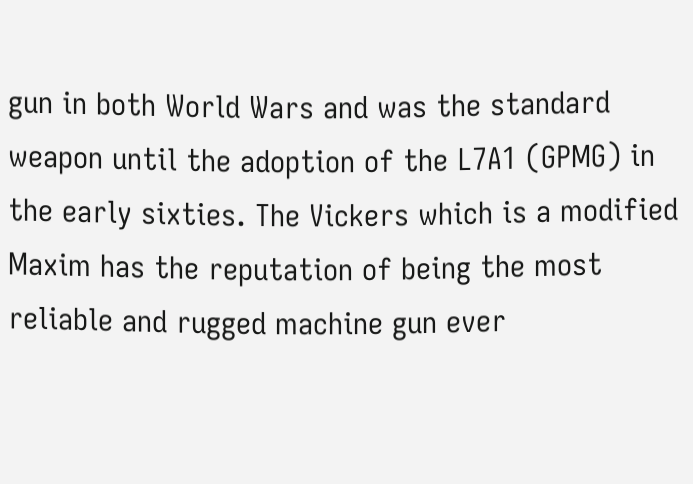gun in both World Wars and was the standard weapon until the adoption of the L7A1 (GPMG) in the early sixties. The Vickers which is a modified Maxim has the reputation of being the most reliable and rugged machine gun ever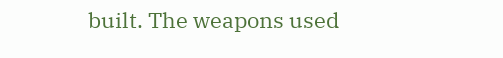built. The weapons used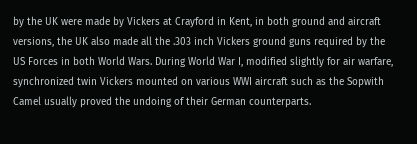by the UK were made by Vickers at Crayford in Kent, in both ground and aircraft versions, the UK also made all the .303 inch Vickers ground guns required by the US Forces in both World Wars. During World War I, modified slightly for air warfare, synchronized twin Vickers mounted on various WWI aircraft such as the Sopwith Camel usually proved the undoing of their German counterparts.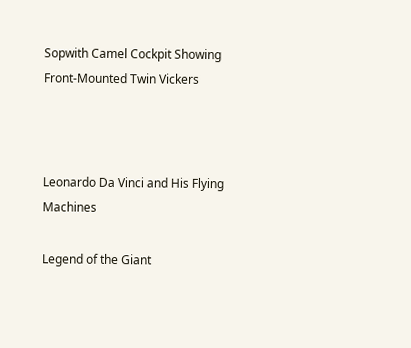Sopwith Camel Cockpit Showing Front-Mounted Twin Vickers



Leonardo Da Vinci and His Flying Machines

Legend of the Giant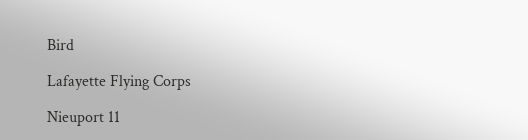Bird

Lafayette Flying Corps

Nieuport 11